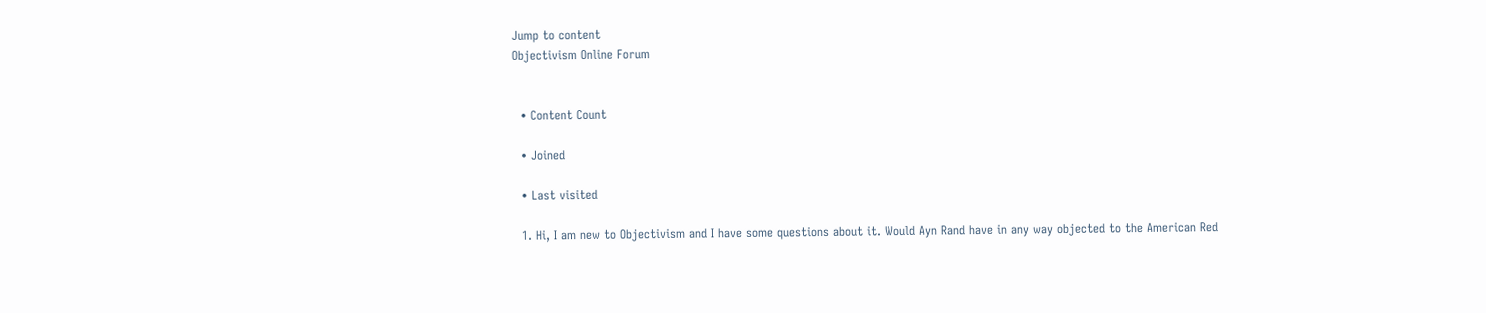Jump to content
Objectivism Online Forum


  • Content Count

  • Joined

  • Last visited

  1. Hi, I am new to Objectivism and I have some questions about it. Would Ayn Rand have in any way objected to the American Red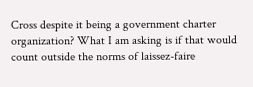Cross despite it being a government charter organization? What I am asking is if that would count outside the norms of laissez-faire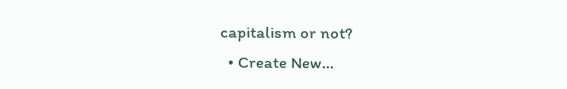capitalism or not?
  • Create New...